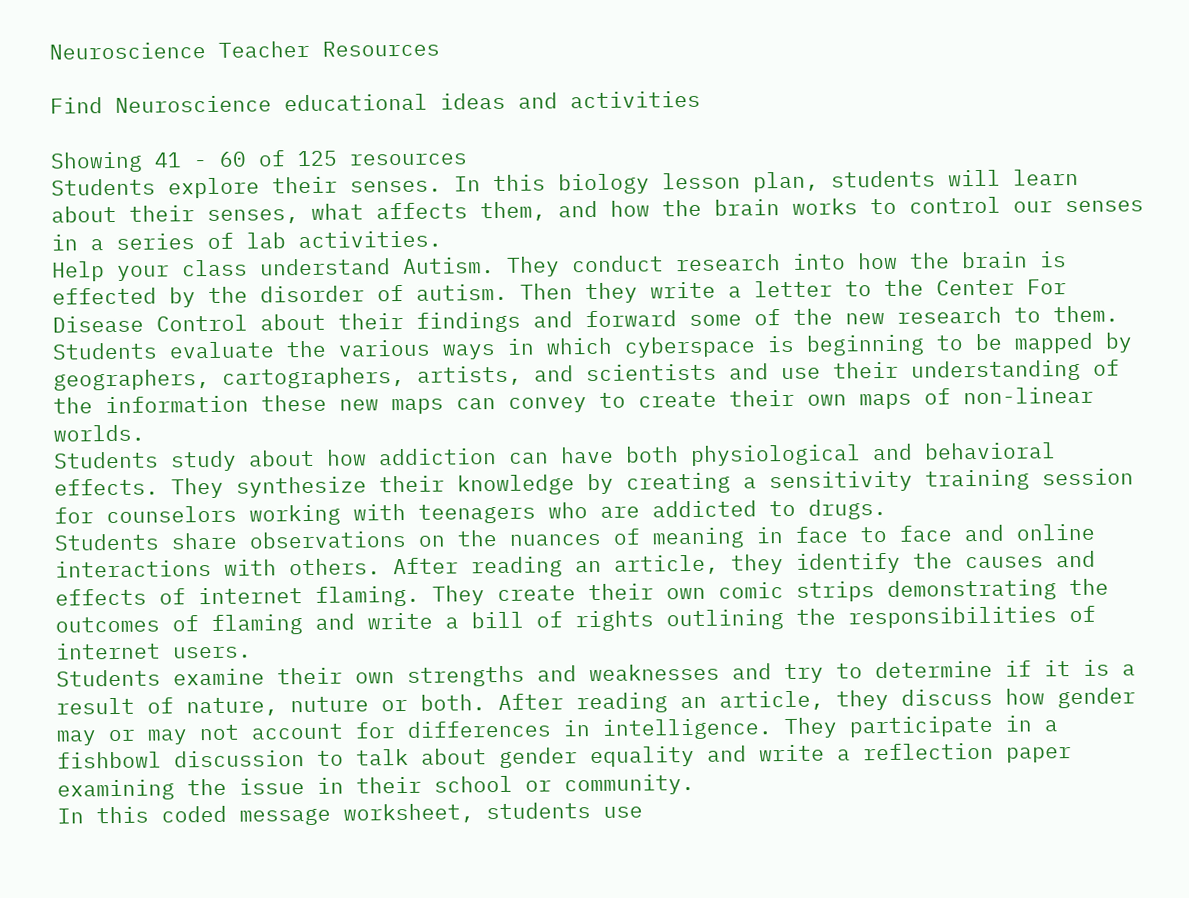Neuroscience Teacher Resources

Find Neuroscience educational ideas and activities

Showing 41 - 60 of 125 resources
Students explore their senses. In this biology lesson plan, students will learn about their senses, what affects them, and how the brain works to control our senses in a series of lab activities.
Help your class understand Autism. They conduct research into how the brain is effected by the disorder of autism. Then they write a letter to the Center For Disease Control about their findings and forward some of the new research to them.
Students evaluate the various ways in which cyberspace is beginning to be mapped by geographers, cartographers, artists, and scientists and use their understanding of the information these new maps can convey to create their own maps of non-linear worlds.
Students study about how addiction can have both physiological and behavioral effects. They synthesize their knowledge by creating a sensitivity training session for counselors working with teenagers who are addicted to drugs.
Students share observations on the nuances of meaning in face to face and online interactions with others. After reading an article, they identify the causes and effects of internet flaming. They create their own comic strips demonstrating the outcomes of flaming and write a bill of rights outlining the responsibilities of internet users.
Students examine their own strengths and weaknesses and try to determine if it is a result of nature, nuture or both. After reading an article, they discuss how gender may or may not account for differences in intelligence. They participate in a fishbowl discussion to talk about gender equality and write a reflection paper examining the issue in their school or community.
In this coded message worksheet, students use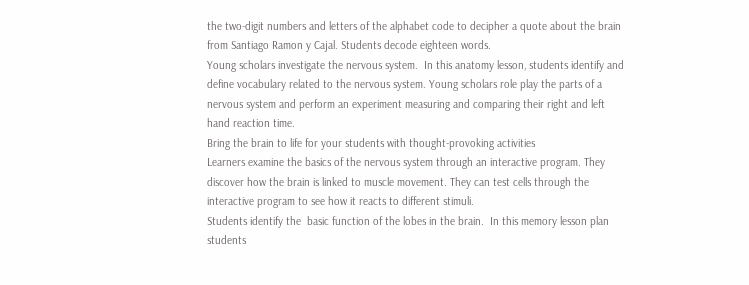the two-digit numbers and letters of the alphabet code to decipher a quote about the brain from Santiago Ramon y Cajal. Students decode eighteen words.
Young scholars investigate the nervous system.  In this anatomy lesson, students identify and define vocabulary related to the nervous system. Young scholars role play the parts of a nervous system and perform an experiment measuring and comparing their right and left hand reaction time.
Bring the brain to life for your students with thought-provoking activities
Learners examine the basics of the nervous system through an interactive program. They discover how the brain is linked to muscle movement. They can test cells through the interactive program to see how it reacts to different stimuli.
Students identify the  basic function of the lobes in the brain.  In this memory lesson plan students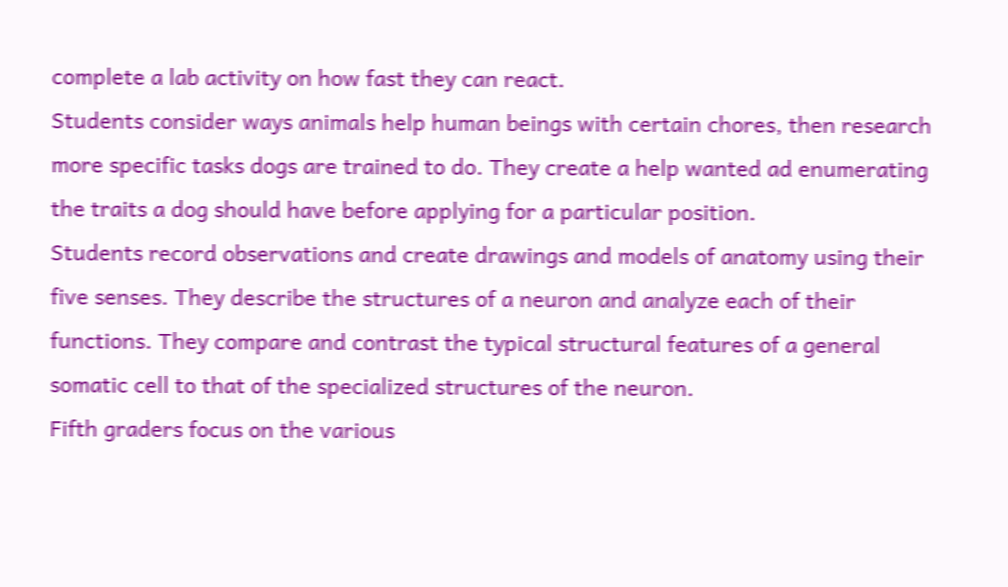complete a lab activity on how fast they can react.
Students consider ways animals help human beings with certain chores, then research more specific tasks dogs are trained to do. They create a help wanted ad enumerating the traits a dog should have before applying for a particular position.
Students record observations and create drawings and models of anatomy using their five senses. They describe the structures of a neuron and analyze each of their functions. They compare and contrast the typical structural features of a general somatic cell to that of the specialized structures of the neuron.
Fifth graders focus on the various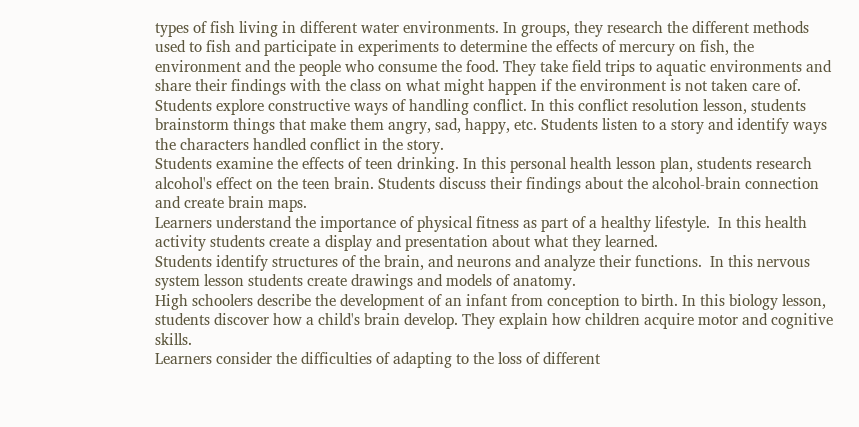types of fish living in different water environments. In groups, they research the different methods used to fish and participate in experiments to determine the effects of mercury on fish, the environment and the people who consume the food. They take field trips to aquatic environments and share their findings with the class on what might happen if the environment is not taken care of.
Students explore constructive ways of handling conflict. In this conflict resolution lesson, students brainstorm things that make them angry, sad, happy, etc. Students listen to a story and identify ways the characters handled conflict in the story.
Students examine the effects of teen drinking. In this personal health lesson plan, students research alcohol's effect on the teen brain. Students discuss their findings about the alcohol-brain connection and create brain maps.
Learners understand the importance of physical fitness as part of a healthy lifestyle.  In this health activity students create a display and presentation about what they learned.
Students identify structures of the brain, and neurons and analyze their functions.  In this nervous system lesson students create drawings and models of anatomy.
High schoolers describe the development of an infant from conception to birth. In this biology lesson, students discover how a child's brain develop. They explain how children acquire motor and cognitive skills.
Learners consider the difficulties of adapting to the loss of different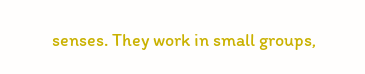senses. They work in small groups,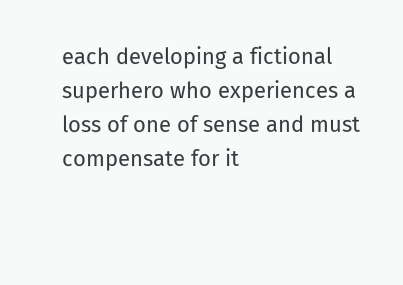each developing a fictional superhero who experiences a loss of one of sense and must compensate for it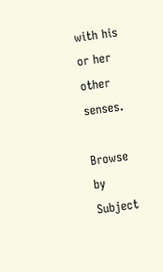with his or her other senses.

Browse by Subject